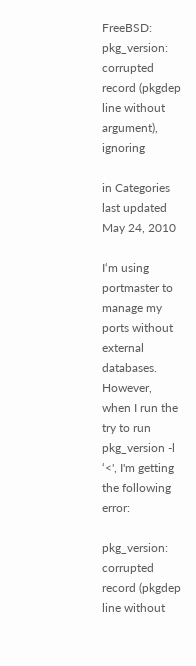FreeBSD: pkg_version: corrupted record (pkgdep line without argument), ignoring

in Categories last updated May 24, 2010

I‘m using portmaster to manage my ports without external databases. However, when I run the try to run pkg_version -l ‘<', I'm getting the following error:

pkg_version: corrupted record (pkgdep line without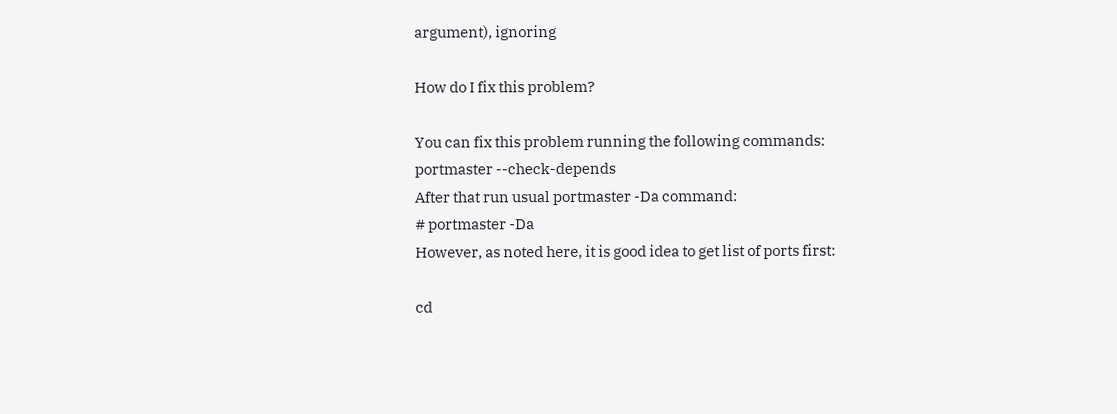argument), ignoring

How do I fix this problem?

You can fix this problem running the following commands:
portmaster --check-depends
After that run usual portmaster -Da command:
# portmaster -Da
However, as noted here, it is good idea to get list of ports first:

cd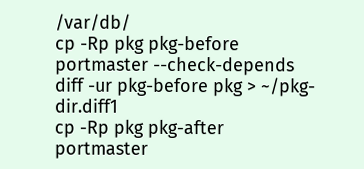/var/db/
cp -Rp pkg pkg-before
portmaster --check-depends
diff -ur pkg-before pkg > ~/pkg-dir.diff1
cp -Rp pkg pkg-after
portmaster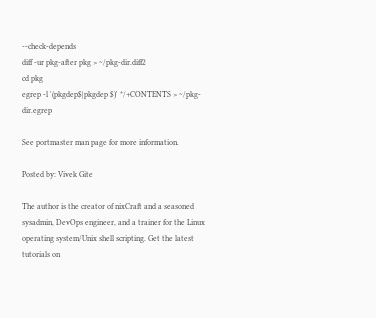--check-depends
diff -ur pkg-after pkg > ~/pkg-dir.diff2
cd pkg
egrep -l '(pkgdep$|pkgdep $)' */+CONTENTS > ~/pkg-dir.egrep

See portmaster man page for more information.

Posted by: Vivek Gite

The author is the creator of nixCraft and a seasoned sysadmin, DevOps engineer, and a trainer for the Linux operating system/Unix shell scripting. Get the latest tutorials on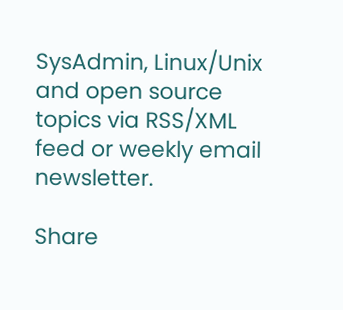SysAdmin, Linux/Unix and open source topics via RSS/XML feed or weekly email newsletter.

Share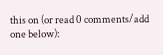this on (or read 0 comments/add one below):